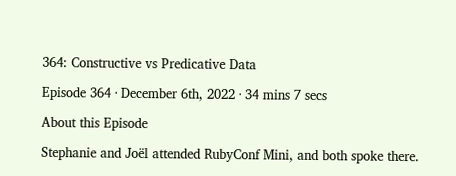364: Constructive vs Predicative Data

Episode 364 · December 6th, 2022 · 34 mins 7 secs

About this Episode

Stephanie and Joël attended RubyConf Mini, and both spoke there.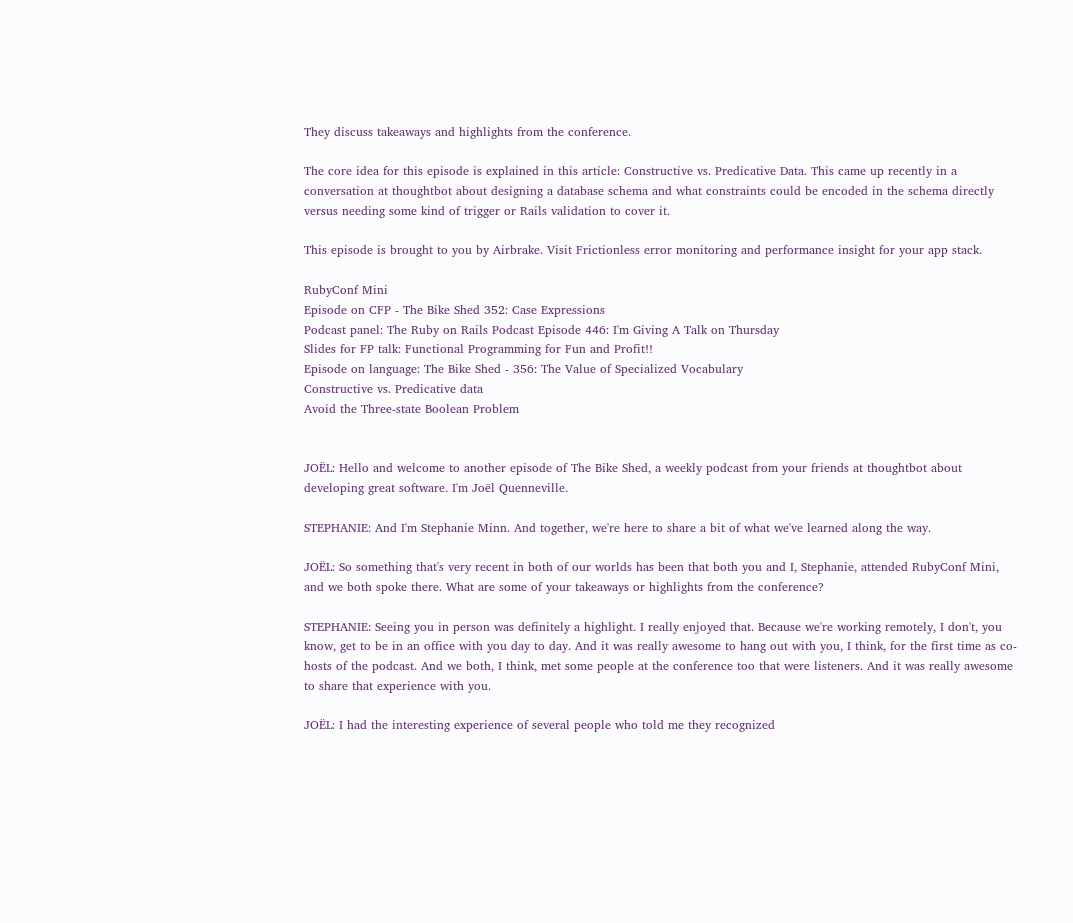They discuss takeaways and highlights from the conference.

The core idea for this episode is explained in this article: Constructive vs. Predicative Data. This came up recently in a conversation at thoughtbot about designing a database schema and what constraints could be encoded in the schema directly versus needing some kind of trigger or Rails validation to cover it.

This episode is brought to you by Airbrake. Visit Frictionless error monitoring and performance insight for your app stack.

RubyConf Mini
Episode on CFP - The Bike Shed 352: Case Expressions
Podcast panel: The Ruby on Rails Podcast Episode 446: I'm Giving A Talk on Thursday
Slides for FP talk: Functional Programming for Fun and Profit!!
Episode on language: The Bike Shed - 356: The Value of Specialized Vocabulary
Constructive vs. Predicative data
Avoid the Three-state Boolean Problem


JOËL: Hello and welcome to another episode of The Bike Shed, a weekly podcast from your friends at thoughtbot about developing great software. I'm Joël Quenneville.

STEPHANIE: And I'm Stephanie Minn. And together, we're here to share a bit of what we've learned along the way.

JOËL: So something that's very recent in both of our worlds has been that both you and I, Stephanie, attended RubyConf Mini, and we both spoke there. What are some of your takeaways or highlights from the conference?

STEPHANIE: Seeing you in person was definitely a highlight. I really enjoyed that. Because we're working remotely, I don't, you know, get to be in an office with you day to day. And it was really awesome to hang out with you, I think, for the first time as co-hosts of the podcast. And we both, I think, met some people at the conference too that were listeners. And it was really awesome to share that experience with you.

JOËL: I had the interesting experience of several people who told me they recognized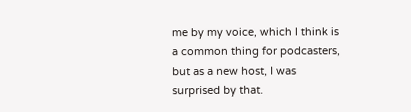me by my voice, which I think is a common thing for podcasters, but as a new host, I was surprised by that.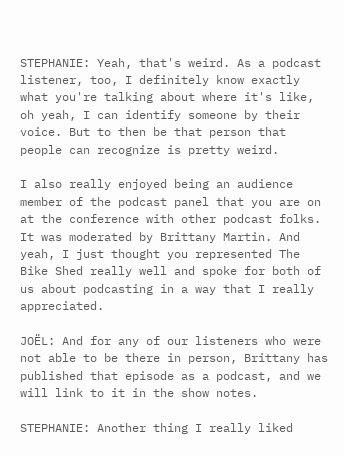STEPHANIE: Yeah, that's weird. As a podcast listener, too, I definitely know exactly what you're talking about where it's like, oh yeah, I can identify someone by their voice. But to then be that person that people can recognize is pretty weird.

I also really enjoyed being an audience member of the podcast panel that you are on at the conference with other podcast folks. It was moderated by Brittany Martin. And yeah, I just thought you represented The Bike Shed really well and spoke for both of us about podcasting in a way that I really appreciated.

JOËL: And for any of our listeners who were not able to be there in person, Brittany has published that episode as a podcast, and we will link to it in the show notes.

STEPHANIE: Another thing I really liked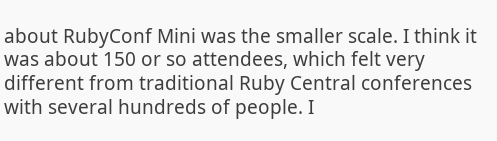about RubyConf Mini was the smaller scale. I think it was about 150 or so attendees, which felt very different from traditional Ruby Central conferences with several hundreds of people. I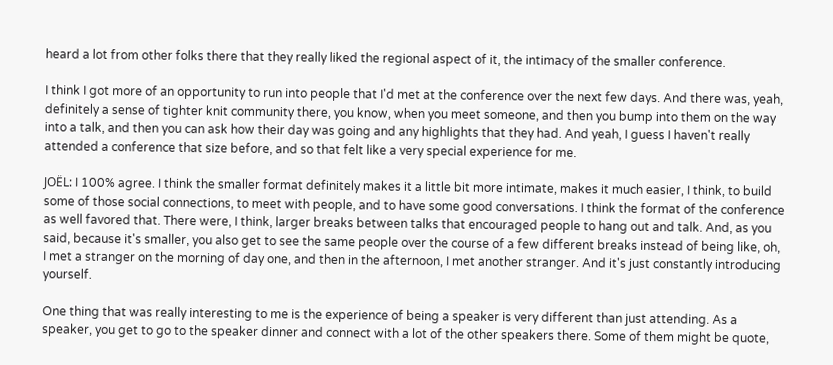heard a lot from other folks there that they really liked the regional aspect of it, the intimacy of the smaller conference.

I think I got more of an opportunity to run into people that I'd met at the conference over the next few days. And there was, yeah, definitely a sense of tighter knit community there, you know, when you meet someone, and then you bump into them on the way into a talk, and then you can ask how their day was going and any highlights that they had. And yeah, I guess I haven't really attended a conference that size before, and so that felt like a very special experience for me.

JOËL: I 100% agree. I think the smaller format definitely makes it a little bit more intimate, makes it much easier, I think, to build some of those social connections, to meet with people, and to have some good conversations. I think the format of the conference as well favored that. There were, I think, larger breaks between talks that encouraged people to hang out and talk. And, as you said, because it's smaller, you also get to see the same people over the course of a few different breaks instead of being like, oh, I met a stranger on the morning of day one, and then in the afternoon, I met another stranger. And it's just constantly introducing yourself.

One thing that was really interesting to me is the experience of being a speaker is very different than just attending. As a speaker, you get to go to the speaker dinner and connect with a lot of the other speakers there. Some of them might be quote,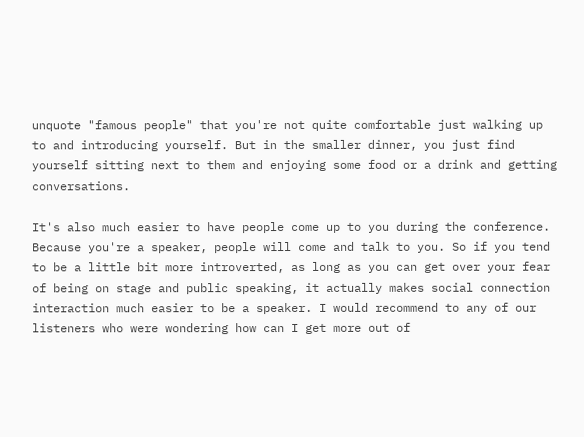unquote "famous people" that you're not quite comfortable just walking up to and introducing yourself. But in the smaller dinner, you just find yourself sitting next to them and enjoying some food or a drink and getting conversations.

It's also much easier to have people come up to you during the conference. Because you're a speaker, people will come and talk to you. So if you tend to be a little bit more introverted, as long as you can get over your fear of being on stage and public speaking, it actually makes social connection interaction much easier to be a speaker. I would recommend to any of our listeners who were wondering how can I get more out of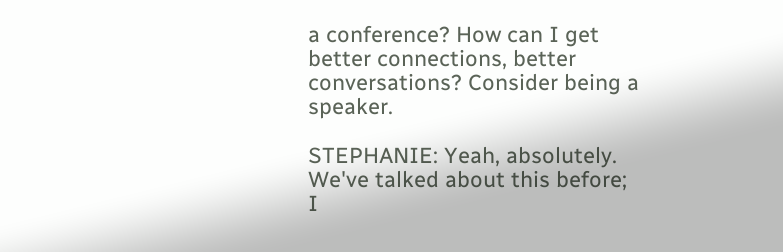a conference? How can I get better connections, better conversations? Consider being a speaker.

STEPHANIE: Yeah, absolutely. We've talked about this before; I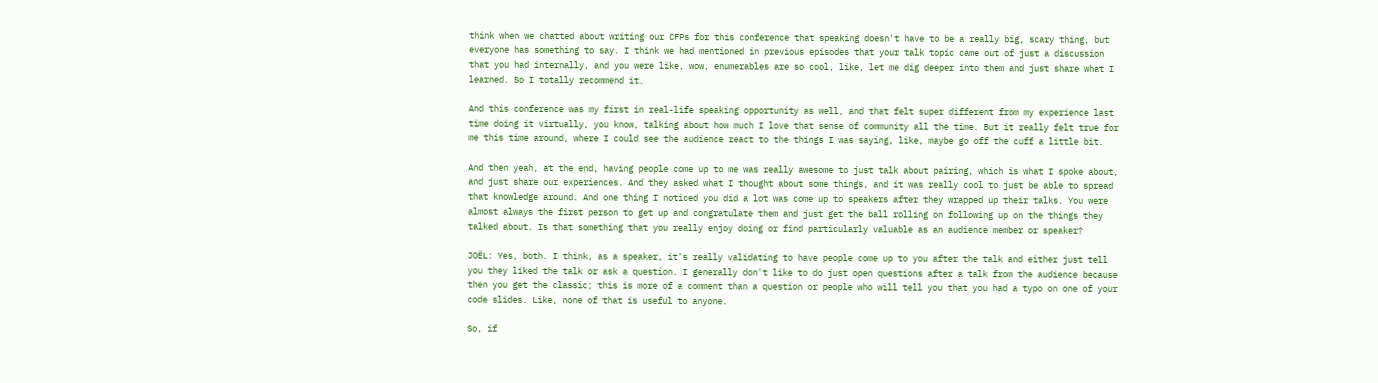think when we chatted about writing our CFPs for this conference that speaking doesn't have to be a really big, scary thing, but everyone has something to say. I think we had mentioned in previous episodes that your talk topic came out of just a discussion that you had internally, and you were like, wow, enumerables are so cool, like, let me dig deeper into them and just share what I learned. So I totally recommend it.

And this conference was my first in real-life speaking opportunity as well, and that felt super different from my experience last time doing it virtually, you know, talking about how much I love that sense of community all the time. But it really felt true for me this time around, where I could see the audience react to the things I was saying, like, maybe go off the cuff a little bit.

And then yeah, at the end, having people come up to me was really awesome to just talk about pairing, which is what I spoke about, and just share our experiences. And they asked what I thought about some things, and it was really cool to just be able to spread that knowledge around. And one thing I noticed you did a lot was come up to speakers after they wrapped up their talks. You were almost always the first person to get up and congratulate them and just get the ball rolling on following up on the things they talked about. Is that something that you really enjoy doing or find particularly valuable as an audience member or speaker?

JOËL: Yes, both. I think, as a speaker, it's really validating to have people come up to you after the talk and either just tell you they liked the talk or ask a question. I generally don't like to do just open questions after a talk from the audience because then you get the classic; this is more of a comment than a question or people who will tell you that you had a typo on one of your code slides. Like, none of that is useful to anyone.

So, if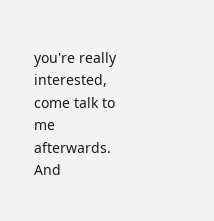you're really interested, come talk to me afterwards. And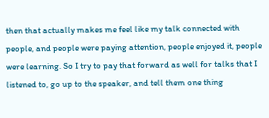then that actually makes me feel like my talk connected with people, and people were paying attention, people enjoyed it, people were learning. So I try to pay that forward as well for talks that I listened to, go up to the speaker, and tell them one thing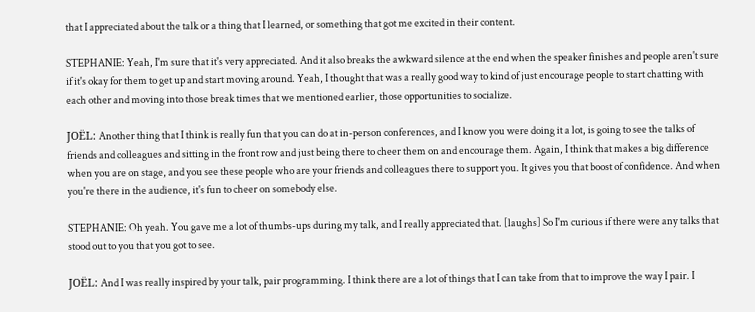that I appreciated about the talk or a thing that I learned, or something that got me excited in their content.

STEPHANIE: Yeah, I'm sure that it's very appreciated. And it also breaks the awkward silence at the end when the speaker finishes and people aren't sure if it's okay for them to get up and start moving around. Yeah, I thought that was a really good way to kind of just encourage people to start chatting with each other and moving into those break times that we mentioned earlier, those opportunities to socialize.

JOËL: Another thing that I think is really fun that you can do at in-person conferences, and I know you were doing it a lot, is going to see the talks of friends and colleagues and sitting in the front row and just being there to cheer them on and encourage them. Again, I think that makes a big difference when you are on stage, and you see these people who are your friends and colleagues there to support you. It gives you that boost of confidence. And when you're there in the audience, it's fun to cheer on somebody else.

STEPHANIE: Oh yeah. You gave me a lot of thumbs-ups during my talk, and I really appreciated that. [laughs] So I'm curious if there were any talks that stood out to you that you got to see.

JOËL: And I was really inspired by your talk, pair programming. I think there are a lot of things that I can take from that to improve the way I pair. I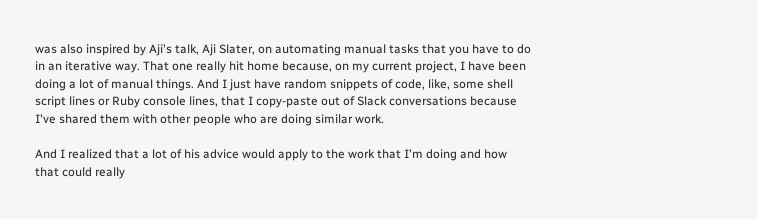was also inspired by Aji's talk, Aji Slater, on automating manual tasks that you have to do in an iterative way. That one really hit home because, on my current project, I have been doing a lot of manual things. And I just have random snippets of code, like, some shell script lines or Ruby console lines, that I copy-paste out of Slack conversations because I've shared them with other people who are doing similar work.

And I realized that a lot of his advice would apply to the work that I'm doing and how that could really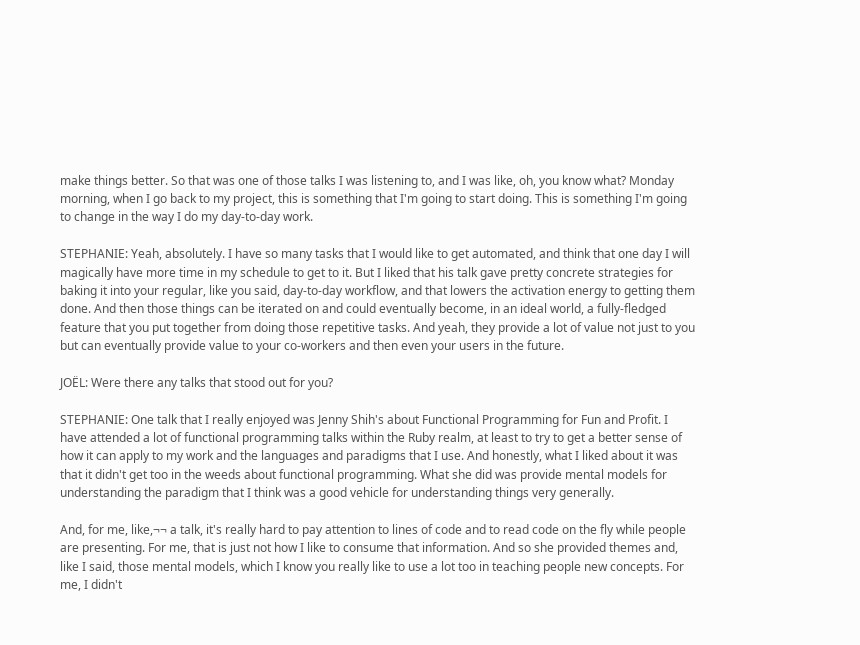make things better. So that was one of those talks I was listening to, and I was like, oh, you know what? Monday morning, when I go back to my project, this is something that I'm going to start doing. This is something I'm going to change in the way I do my day-to-day work.

STEPHANIE: Yeah, absolutely. I have so many tasks that I would like to get automated, and think that one day I will magically have more time in my schedule to get to it. But I liked that his talk gave pretty concrete strategies for baking it into your regular, like you said, day-to-day workflow, and that lowers the activation energy to getting them done. And then those things can be iterated on and could eventually become, in an ideal world, a fully-fledged feature that you put together from doing those repetitive tasks. And yeah, they provide a lot of value not just to you but can eventually provide value to your co-workers and then even your users in the future.

JOËL: Were there any talks that stood out for you?

STEPHANIE: One talk that I really enjoyed was Jenny Shih's about Functional Programming for Fun and Profit. I have attended a lot of functional programming talks within the Ruby realm, at least to try to get a better sense of how it can apply to my work and the languages and paradigms that I use. And honestly, what I liked about it was that it didn't get too in the weeds about functional programming. What she did was provide mental models for understanding the paradigm that I think was a good vehicle for understanding things very generally.

And, for me, like,¬¬ a talk, it's really hard to pay attention to lines of code and to read code on the fly while people are presenting. For me, that is just not how I like to consume that information. And so she provided themes and, like I said, those mental models, which I know you really like to use a lot too in teaching people new concepts. For me, I didn't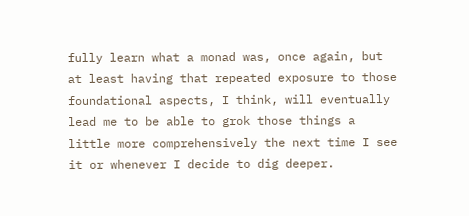fully learn what a monad was, once again, but at least having that repeated exposure to those foundational aspects, I think, will eventually lead me to be able to grok those things a little more comprehensively the next time I see it or whenever I decide to dig deeper.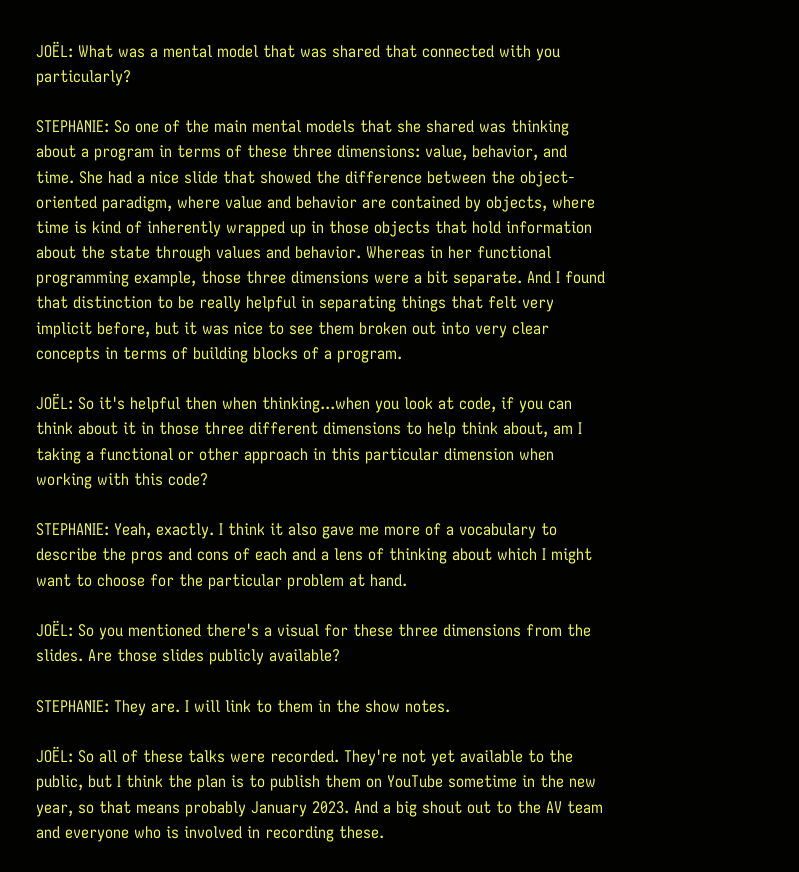JOËL: What was a mental model that was shared that connected with you particularly?

STEPHANIE: So one of the main mental models that she shared was thinking about a program in terms of these three dimensions: value, behavior, and time. She had a nice slide that showed the difference between the object-oriented paradigm, where value and behavior are contained by objects, where time is kind of inherently wrapped up in those objects that hold information about the state through values and behavior. Whereas in her functional programming example, those three dimensions were a bit separate. And I found that distinction to be really helpful in separating things that felt very implicit before, but it was nice to see them broken out into very clear concepts in terms of building blocks of a program.

JOËL: So it's helpful then when thinking...when you look at code, if you can think about it in those three different dimensions to help think about, am I taking a functional or other approach in this particular dimension when working with this code?

STEPHANIE: Yeah, exactly. I think it also gave me more of a vocabulary to describe the pros and cons of each and a lens of thinking about which I might want to choose for the particular problem at hand.

JOËL: So you mentioned there's a visual for these three dimensions from the slides. Are those slides publicly available?

STEPHANIE: They are. I will link to them in the show notes.

JOËL: So all of these talks were recorded. They're not yet available to the public, but I think the plan is to publish them on YouTube sometime in the new year, so that means probably January 2023. And a big shout out to the AV team and everyone who is involved in recording these.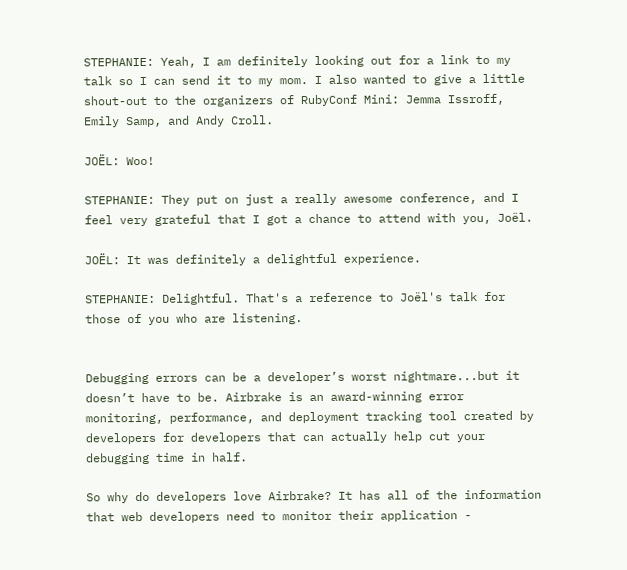STEPHANIE: Yeah, I am definitely looking out for a link to my talk so I can send it to my mom. I also wanted to give a little shout-out to the organizers of RubyConf Mini: Jemma Issroff, Emily Samp, and Andy Croll.

JOËL: Woo!

STEPHANIE: They put on just a really awesome conference, and I feel very grateful that I got a chance to attend with you, Joël.

JOËL: It was definitely a delightful experience.

STEPHANIE: Delightful. That's a reference to Joël's talk for those of you who are listening.


Debugging errors can be a developer’s worst nightmare...but it doesn’t have to be. Airbrake is an award-winning error monitoring, performance, and deployment tracking tool created by developers for developers that can actually help cut your debugging time in half.

So why do developers love Airbrake? It has all of the information that web developers need to monitor their application -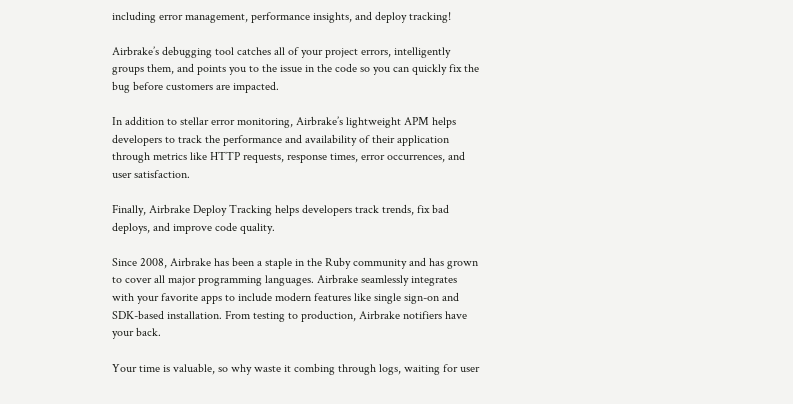including error management, performance insights, and deploy tracking!

Airbrake’s debugging tool catches all of your project errors, intelligently groups them, and points you to the issue in the code so you can quickly fix the bug before customers are impacted.

In addition to stellar error monitoring, Airbrake’s lightweight APM helps developers to track the performance and availability of their application through metrics like HTTP requests, response times, error occurrences, and user satisfaction.

Finally, Airbrake Deploy Tracking helps developers track trends, fix bad deploys, and improve code quality.

Since 2008, Airbrake has been a staple in the Ruby community and has grown to cover all major programming languages. Airbrake seamlessly integrates with your favorite apps to include modern features like single sign-on and SDK-based installation. From testing to production, Airbrake notifiers have your back.

Your time is valuable, so why waste it combing through logs, waiting for user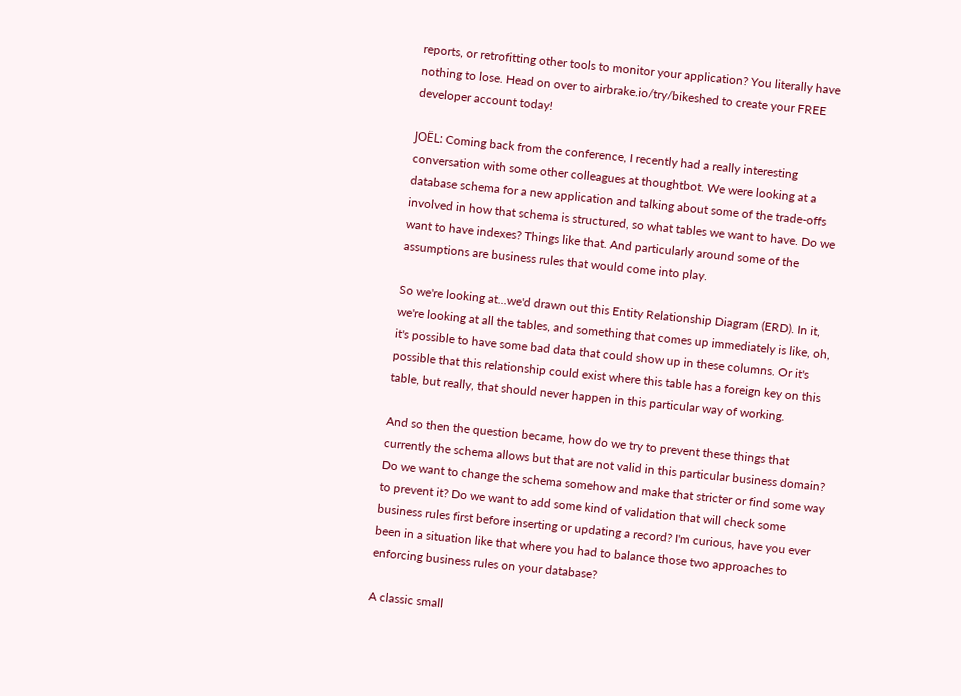reports, or retrofitting other tools to monitor your application? You literally have nothing to lose. Head on over to airbrake.io/try/bikeshed to create your FREE developer account today!

JOËL: Coming back from the conference, I recently had a really interesting conversation with some other colleagues at thoughtbot. We were looking at a database schema for a new application and talking about some of the trade-offs involved in how that schema is structured, so what tables we want to have. Do we want to have indexes? Things like that. And particularly around some of the assumptions are business rules that would come into play.

So we're looking at...we'd drawn out this Entity Relationship Diagram (ERD). In it, we're looking at all the tables, and something that comes up immediately is like, oh, it's possible to have some bad data that could show up in these columns. Or it's possible that this relationship could exist where this table has a foreign key on this table, but really, that should never happen in this particular way of working.

And so then the question became, how do we try to prevent these things that currently the schema allows but that are not valid in this particular business domain? Do we want to change the schema somehow and make that stricter or find some way to prevent it? Do we want to add some kind of validation that will check some business rules first before inserting or updating a record? I'm curious, have you ever been in a situation like that where you had to balance those two approaches to enforcing business rules on your database?

A classic small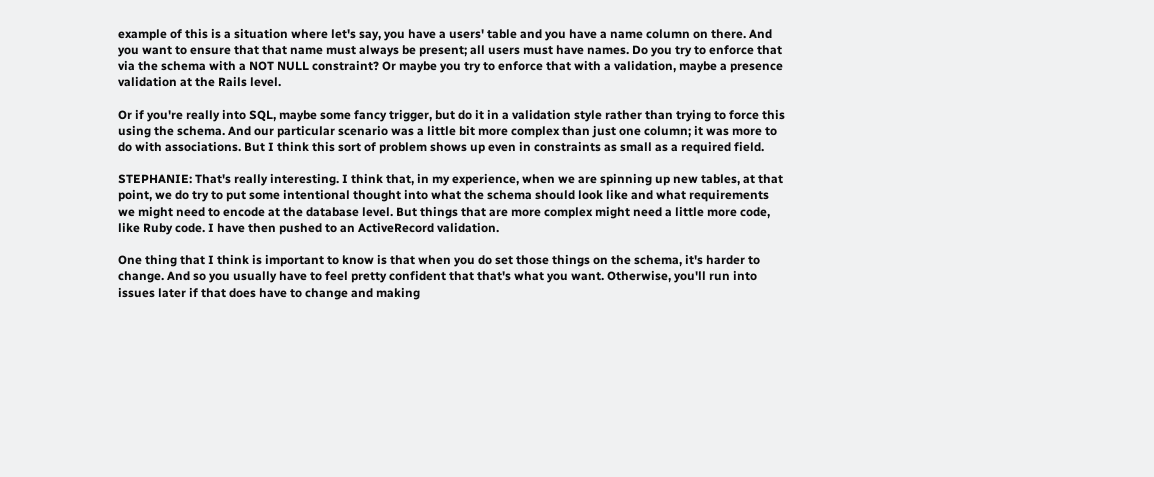example of this is a situation where let's say, you have a users' table and you have a name column on there. And you want to ensure that that name must always be present; all users must have names. Do you try to enforce that via the schema with a NOT NULL constraint? Or maybe you try to enforce that with a validation, maybe a presence validation at the Rails level.

Or if you're really into SQL, maybe some fancy trigger, but do it in a validation style rather than trying to force this using the schema. And our particular scenario was a little bit more complex than just one column; it was more to do with associations. But I think this sort of problem shows up even in constraints as small as a required field.

STEPHANIE: That's really interesting. I think that, in my experience, when we are spinning up new tables, at that point, we do try to put some intentional thought into what the schema should look like and what requirements we might need to encode at the database level. But things that are more complex might need a little more code, like Ruby code. I have then pushed to an ActiveRecord validation.

One thing that I think is important to know is that when you do set those things on the schema, it's harder to change. And so you usually have to feel pretty confident that that's what you want. Otherwise, you'll run into issues later if that does have to change and making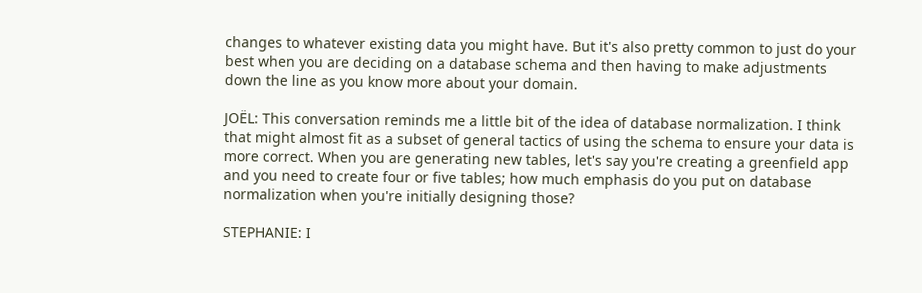changes to whatever existing data you might have. But it's also pretty common to just do your best when you are deciding on a database schema and then having to make adjustments down the line as you know more about your domain.

JOËL: This conversation reminds me a little bit of the idea of database normalization. I think that might almost fit as a subset of general tactics of using the schema to ensure your data is more correct. When you are generating new tables, let's say you're creating a greenfield app and you need to create four or five tables; how much emphasis do you put on database normalization when you're initially designing those?

STEPHANIE: I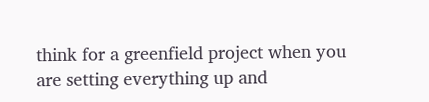think for a greenfield project when you are setting everything up and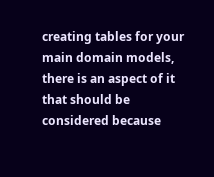creating tables for your main domain models, there is an aspect of it that should be considered because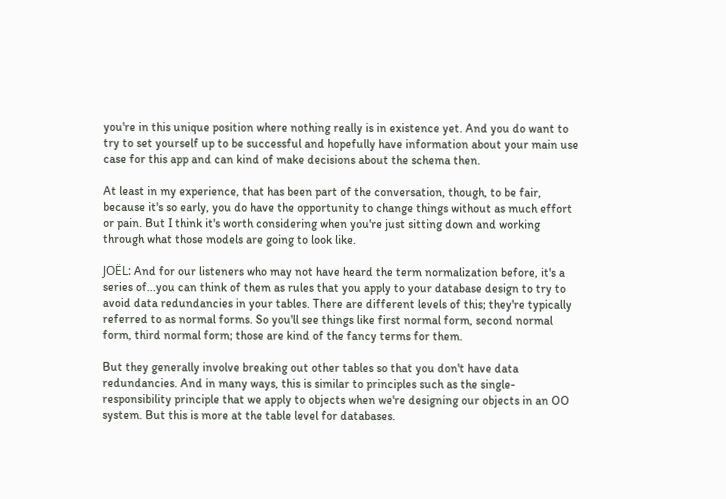you're in this unique position where nothing really is in existence yet. And you do want to try to set yourself up to be successful and hopefully have information about your main use case for this app and can kind of make decisions about the schema then.

At least in my experience, that has been part of the conversation, though, to be fair, because it's so early, you do have the opportunity to change things without as much effort or pain. But I think it's worth considering when you're just sitting down and working through what those models are going to look like.

JOËL: And for our listeners who may not have heard the term normalization before, it's a series of...you can think of them as rules that you apply to your database design to try to avoid data redundancies in your tables. There are different levels of this; they're typically referred to as normal forms. So you'll see things like first normal form, second normal form, third normal form; those are kind of the fancy terms for them.

But they generally involve breaking out other tables so that you don't have data redundancies. And in many ways, this is similar to principles such as the single-responsibility principle that we apply to objects when we're designing our objects in an OO system. But this is more at the table level for databases.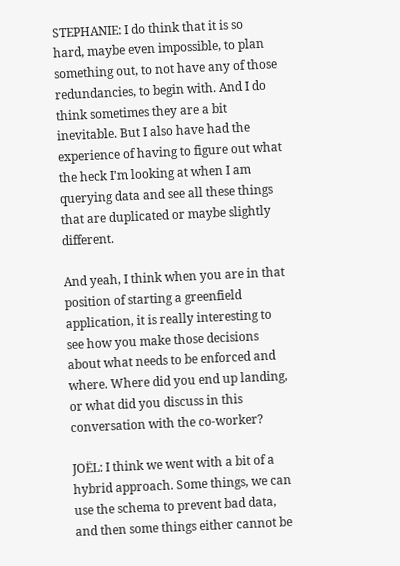STEPHANIE: I do think that it is so hard, maybe even impossible, to plan something out, to not have any of those redundancies, to begin with. And I do think sometimes they are a bit inevitable. But I also have had the experience of having to figure out what the heck I'm looking at when I am querying data and see all these things that are duplicated or maybe slightly different.

And yeah, I think when you are in that position of starting a greenfield application, it is really interesting to see how you make those decisions about what needs to be enforced and where. Where did you end up landing, or what did you discuss in this conversation with the co-worker?

JOËL: I think we went with a bit of a hybrid approach. Some things, we can use the schema to prevent bad data, and then some things either cannot be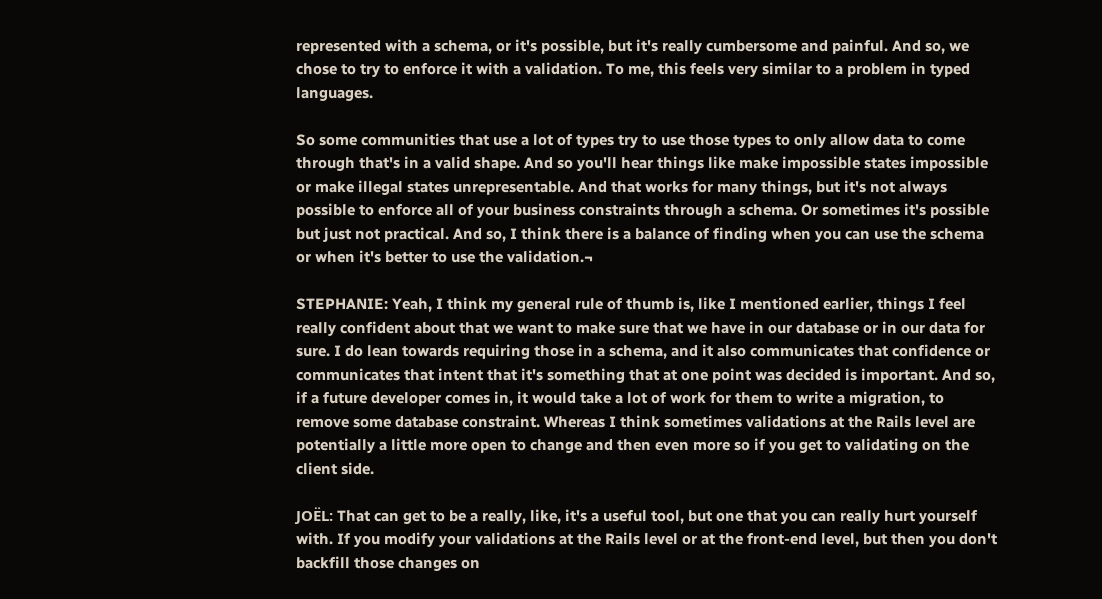represented with a schema, or it's possible, but it's really cumbersome and painful. And so, we chose to try to enforce it with a validation. To me, this feels very similar to a problem in typed languages.

So some communities that use a lot of types try to use those types to only allow data to come through that's in a valid shape. And so you'll hear things like make impossible states impossible or make illegal states unrepresentable. And that works for many things, but it's not always possible to enforce all of your business constraints through a schema. Or sometimes it's possible but just not practical. And so, I think there is a balance of finding when you can use the schema or when it's better to use the validation.¬

STEPHANIE: Yeah, I think my general rule of thumb is, like I mentioned earlier, things I feel really confident about that we want to make sure that we have in our database or in our data for sure. I do lean towards requiring those in a schema, and it also communicates that confidence or communicates that intent that it's something that at one point was decided is important. And so, if a future developer comes in, it would take a lot of work for them to write a migration, to remove some database constraint. Whereas I think sometimes validations at the Rails level are potentially a little more open to change and then even more so if you get to validating on the client side.

JOËL: That can get to be a really, like, it's a useful tool, but one that you can really hurt yourself with. If you modify your validations at the Rails level or at the front-end level, but then you don't backfill those changes on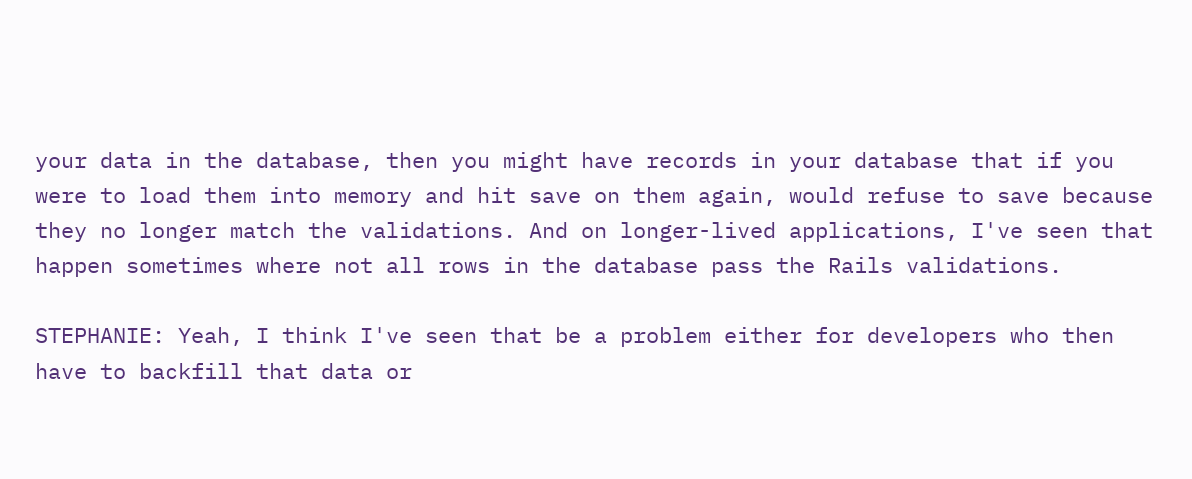your data in the database, then you might have records in your database that if you were to load them into memory and hit save on them again, would refuse to save because they no longer match the validations. And on longer-lived applications, I've seen that happen sometimes where not all rows in the database pass the Rails validations.

STEPHANIE: Yeah, I think I've seen that be a problem either for developers who then have to backfill that data or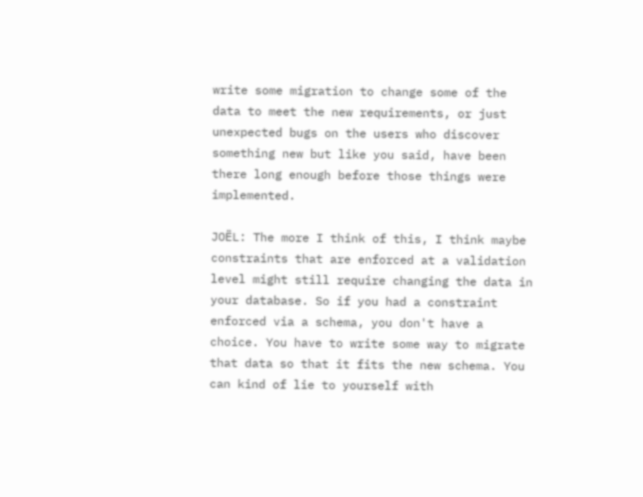write some migration to change some of the data to meet the new requirements, or just unexpected bugs on the users who discover something new but like you said, have been there long enough before those things were implemented.

JOËL: The more I think of this, I think maybe constraints that are enforced at a validation level might still require changing the data in your database. So if you had a constraint enforced via a schema, you don't have a choice. You have to write some way to migrate that data so that it fits the new schema. You can kind of lie to yourself with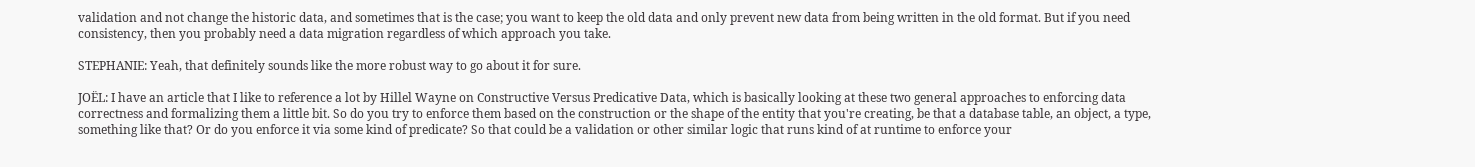validation and not change the historic data, and sometimes that is the case; you want to keep the old data and only prevent new data from being written in the old format. But if you need consistency, then you probably need a data migration regardless of which approach you take.

STEPHANIE: Yeah, that definitely sounds like the more robust way to go about it for sure.

JOËL: I have an article that I like to reference a lot by Hillel Wayne on Constructive Versus Predicative Data, which is basically looking at these two general approaches to enforcing data correctness and formalizing them a little bit. So do you try to enforce them based on the construction or the shape of the entity that you're creating, be that a database table, an object, a type, something like that? Or do you enforce it via some kind of predicate? So that could be a validation or other similar logic that runs kind of at runtime to enforce your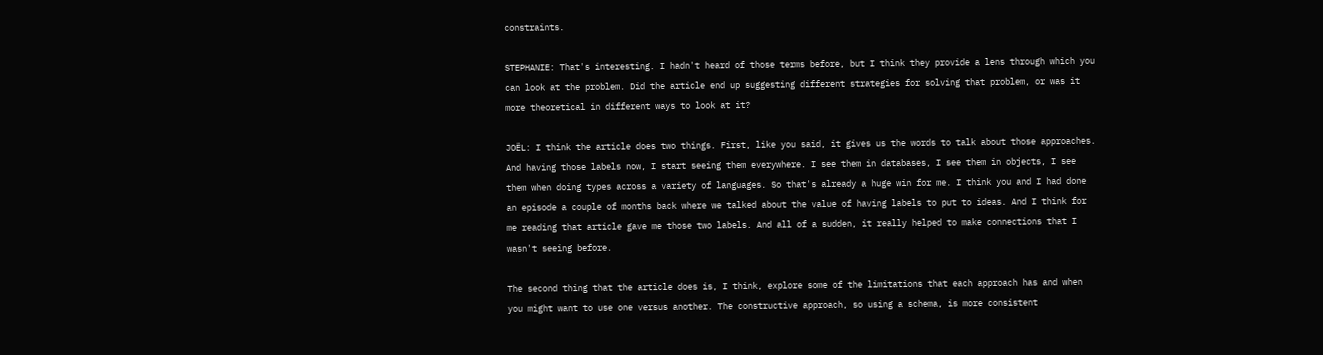constraints.

STEPHANIE: That's interesting. I hadn't heard of those terms before, but I think they provide a lens through which you can look at the problem. Did the article end up suggesting different strategies for solving that problem, or was it more theoretical in different ways to look at it?

JOËL: I think the article does two things. First, like you said, it gives us the words to talk about those approaches. And having those labels now, I start seeing them everywhere. I see them in databases, I see them in objects, I see them when doing types across a variety of languages. So that's already a huge win for me. I think you and I had done an episode a couple of months back where we talked about the value of having labels to put to ideas. And I think for me reading that article gave me those two labels. And all of a sudden, it really helped to make connections that I wasn't seeing before.

The second thing that the article does is, I think, explore some of the limitations that each approach has and when you might want to use one versus another. The constructive approach, so using a schema, is more consistent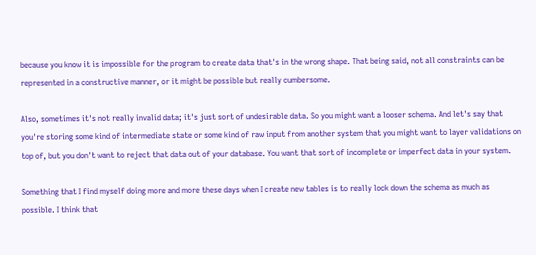because you know it is impossible for the program to create data that's in the wrong shape. That being said, not all constraints can be represented in a constructive manner, or it might be possible but really cumbersome.

Also, sometimes it's not really invalid data; it's just sort of undesirable data. So you might want a looser schema. And let's say that you're storing some kind of intermediate state or some kind of raw input from another system that you might want to layer validations on top of, but you don't want to reject that data out of your database. You want that sort of incomplete or imperfect data in your system.

Something that I find myself doing more and more these days when I create new tables is to really lock down the schema as much as possible. I think that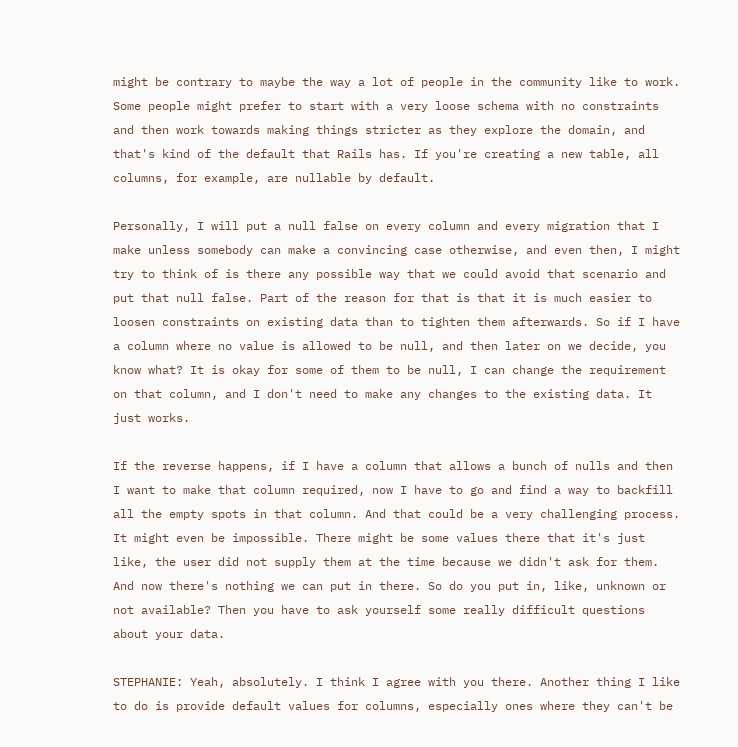might be contrary to maybe the way a lot of people in the community like to work. Some people might prefer to start with a very loose schema with no constraints and then work towards making things stricter as they explore the domain, and that's kind of the default that Rails has. If you're creating a new table, all columns, for example, are nullable by default.

Personally, I will put a null false on every column and every migration that I make unless somebody can make a convincing case otherwise, and even then, I might try to think of is there any possible way that we could avoid that scenario and put that null false. Part of the reason for that is that it is much easier to loosen constraints on existing data than to tighten them afterwards. So if I have a column where no value is allowed to be null, and then later on we decide, you know what? It is okay for some of them to be null, I can change the requirement on that column, and I don't need to make any changes to the existing data. It just works.

If the reverse happens, if I have a column that allows a bunch of nulls and then I want to make that column required, now I have to go and find a way to backfill all the empty spots in that column. And that could be a very challenging process. It might even be impossible. There might be some values there that it's just like, the user did not supply them at the time because we didn't ask for them. And now there's nothing we can put in there. So do you put in, like, unknown or not available? Then you have to ask yourself some really difficult questions about your data.

STEPHANIE: Yeah, absolutely. I think I agree with you there. Another thing I like to do is provide default values for columns, especially ones where they can't be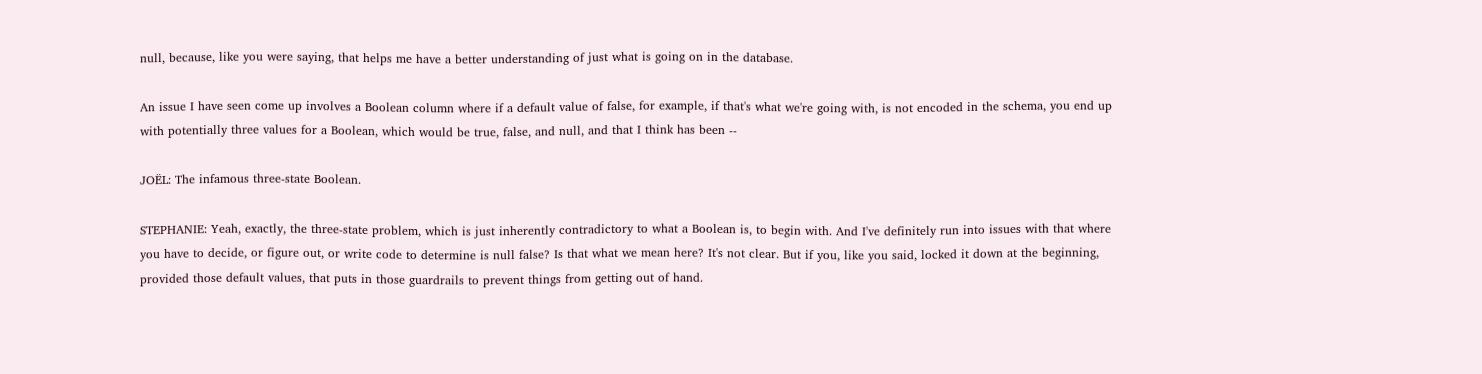null, because, like you were saying, that helps me have a better understanding of just what is going on in the database.

An issue I have seen come up involves a Boolean column where if a default value of false, for example, if that's what we're going with, is not encoded in the schema, you end up with potentially three values for a Boolean, which would be true, false, and null, and that I think has been --

JOËL: The infamous three-state Boolean.

STEPHANIE: Yeah, exactly, the three-state problem, which is just inherently contradictory to what a Boolean is, to begin with. And I've definitely run into issues with that where you have to decide, or figure out, or write code to determine is null false? Is that what we mean here? It's not clear. But if you, like you said, locked it down at the beginning, provided those default values, that puts in those guardrails to prevent things from getting out of hand.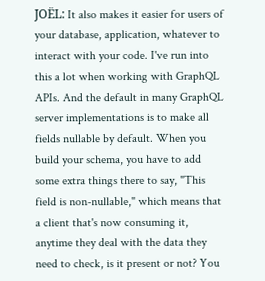JOËL: It also makes it easier for users of your database, application, whatever to interact with your code. I've run into this a lot when working with GraphQL APIs. And the default in many GraphQL server implementations is to make all fields nullable by default. When you build your schema, you have to add some extra things there to say, "This field is non-nullable," which means that a client that's now consuming it, anytime they deal with the data they need to check, is it present or not? You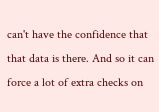can't have the confidence that that data is there. And so it can force a lot of extra checks on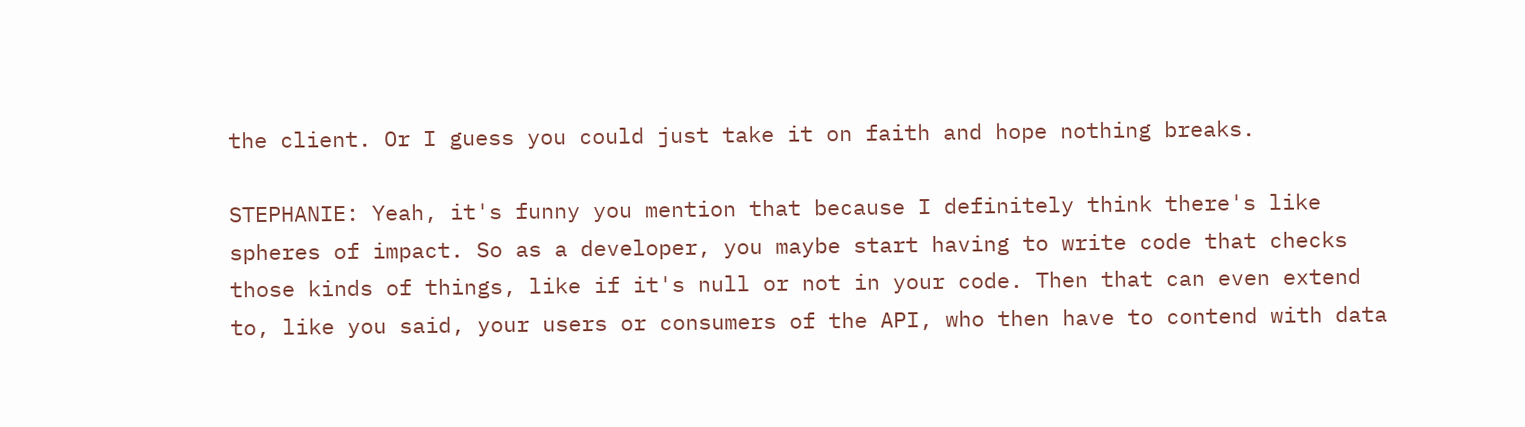the client. Or I guess you could just take it on faith and hope nothing breaks.

STEPHANIE: Yeah, it's funny you mention that because I definitely think there's like spheres of impact. So as a developer, you maybe start having to write code that checks those kinds of things, like if it's null or not in your code. Then that can even extend to, like you said, your users or consumers of the API, who then have to contend with data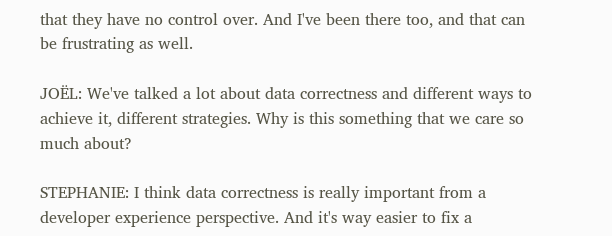that they have no control over. And I've been there too, and that can be frustrating as well.

JOËL: We've talked a lot about data correctness and different ways to achieve it, different strategies. Why is this something that we care so much about?

STEPHANIE: I think data correctness is really important from a developer experience perspective. And it's way easier to fix a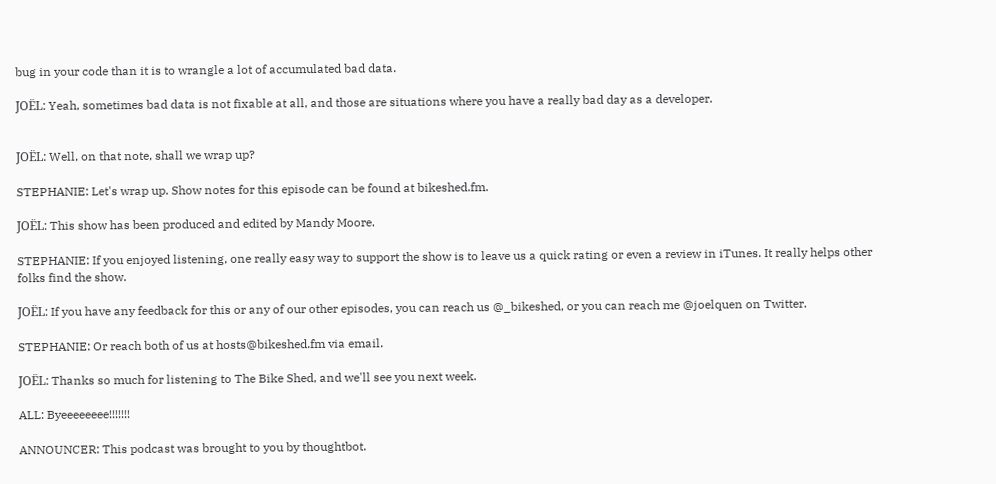bug in your code than it is to wrangle a lot of accumulated bad data.

JOËL: Yeah, sometimes bad data is not fixable at all, and those are situations where you have a really bad day as a developer.


JOËL: Well, on that note, shall we wrap up?

STEPHANIE: Let's wrap up. Show notes for this episode can be found at bikeshed.fm.

JOËL: This show has been produced and edited by Mandy Moore.

STEPHANIE: If you enjoyed listening, one really easy way to support the show is to leave us a quick rating or even a review in iTunes. It really helps other folks find the show.

JOËL: If you have any feedback for this or any of our other episodes, you can reach us @_bikeshed, or you can reach me @joelquen on Twitter.

STEPHANIE: Or reach both of us at hosts@bikeshed.fm via email.

JOËL: Thanks so much for listening to The Bike Shed, and we'll see you next week.

ALL: Byeeeeeeee!!!!!!!

ANNOUNCER: This podcast was brought to you by thoughtbot.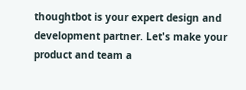thoughtbot is your expert design and development partner. Let's make your product and team a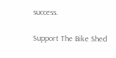success.

Support The Bike Shed